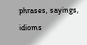phrases, sayings, idioms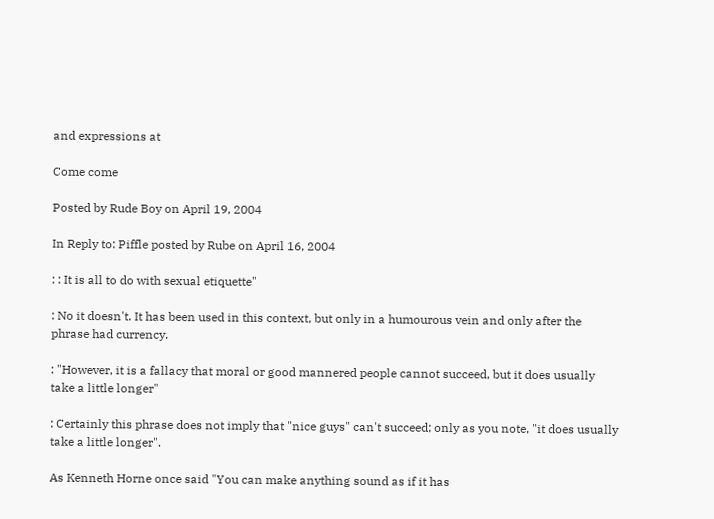and expressions at

Come come

Posted by Rude Boy on April 19, 2004

In Reply to: Piffle posted by Rube on April 16, 2004

: : It is all to do with sexual etiquette"

: No it doesn't. It has been used in this context, but only in a humourous vein and only after the phrase had currency.

: "However, it is a fallacy that moral or good mannered people cannot succeed, but it does usually take a little longer"

: Certainly this phrase does not imply that "nice guys" can't succeed; only as you note, "it does usually take a little longer".

As Kenneth Horne once said "You can make anything sound as if it has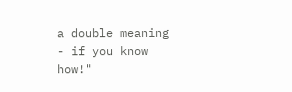a double meaning - if you know how!"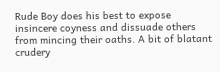Rude Boy does his best to expose insincere coyness and dissuade others from mincing their oaths. A bit of blatant crudery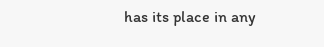has its place in any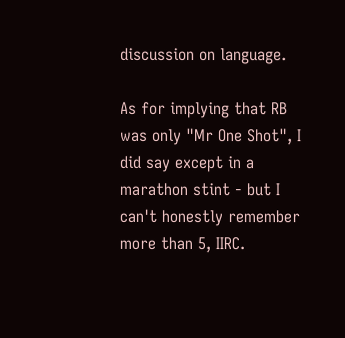discussion on language.

As for implying that RB was only "Mr One Shot", I did say except in a marathon stint - but I can't honestly remember more than 5, IIRC.